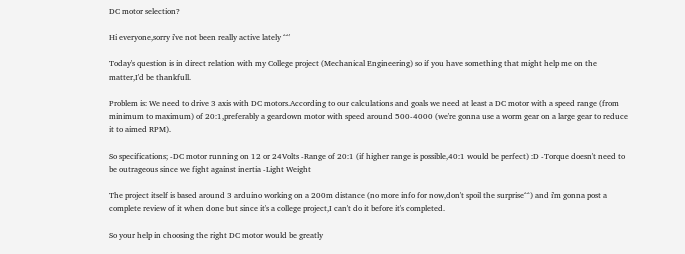DC motor selection?

Hi everyone,sorry i've not been really active lately ^^'

Today's question is in direct relation with my College project (Mechanical Engineering) so if you have something that might help me on the matter,I'd be thankfull.

Problem is: We need to drive 3 axis with DC motors.According to our calculations and goals we need at least a DC motor with a speed range (from minimum to maximum) of 20:1,preferably a geardown motor with speed around 500-4000 (we're gonna use a worm gear on a large gear to reduce it to aimed RPM).

So specifications; -DC motor running on 12 or 24Volts -Range of 20:1 (if higher range is possible,40:1 would be perfect) :D -Torque doesn't need to be outrageous since we fight against inertia -Light Weight

The project itself is based around 3 arduino working on a 200m distance (no more info for now,don't spoil the surprise^^) and i'm gonna post a complete review of it when done but since it's a college project,I can't do it before it's completed.

So your help in choosing the right DC motor would be greatly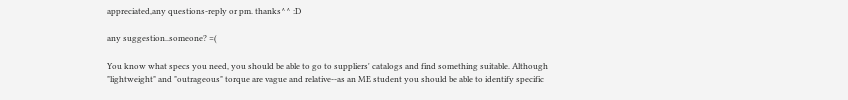appreciated,any questions-reply or pm. thanks^^ :D

any suggestion..someone? =(

You know what specs you need, you should be able to go to suppliers' catalogs and find something suitable. Although "lightweight" and "outrageous" torque are vague and relative--as an ME student you should be able to identify specific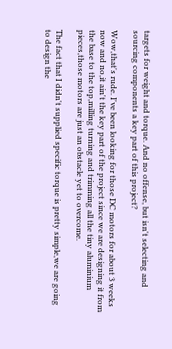targets for weight and torque. And no offense, but isn't selecting and sourcing components a key part of this project?

Wow,that's rude. I've been looking for those DC motors for about 3 weeks now and no,it ain't the key part of the project since we are designing it from the base to the top,milling turning and trimming all the tiny aluminium pieces,those motors are just an obstacle yet to overcome.

The fact that I didn't supplied specific torque is pretty simple,we are going to design the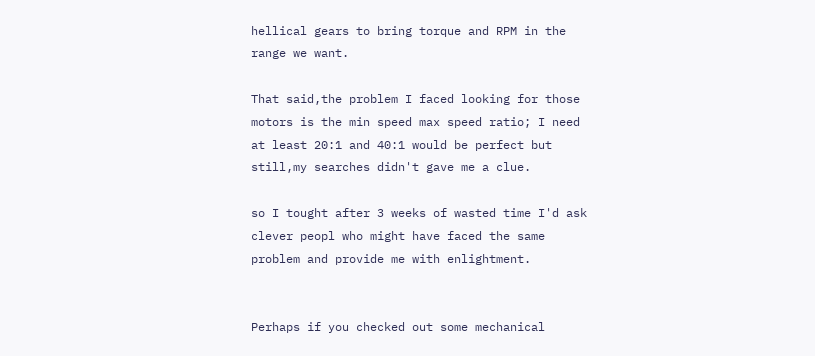hellical gears to bring torque and RPM in the range we want.

That said,the problem I faced looking for those motors is the min speed max speed ratio; I need at least 20:1 and 40:1 would be perfect but still,my searches didn't gave me a clue.

so I tought after 3 weeks of wasted time I'd ask clever peopl who might have faced the same problem and provide me with enlightment.


Perhaps if you checked out some mechanical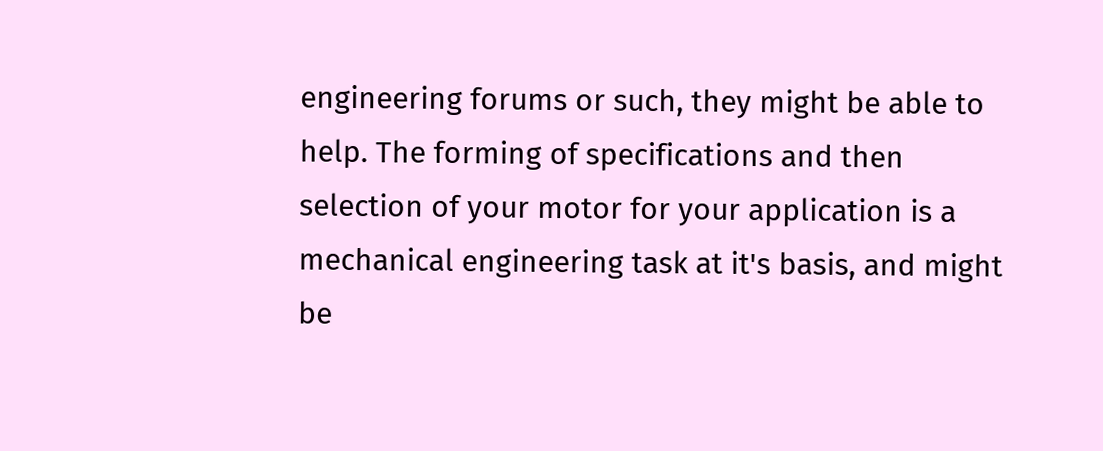engineering forums or such, they might be able to help. The forming of specifications and then selection of your motor for your application is a mechanical engineering task at it's basis, and might be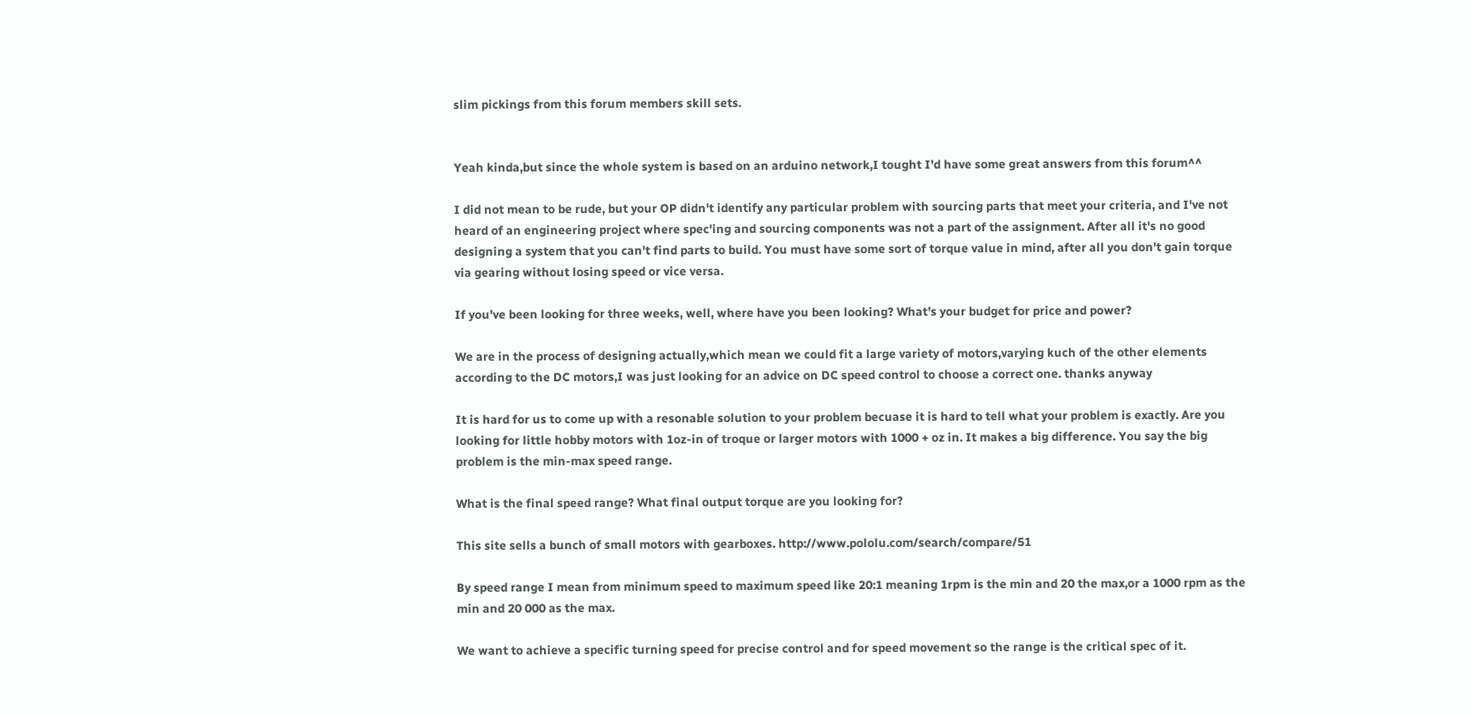slim pickings from this forum members skill sets.


Yeah kinda,but since the whole system is based on an arduino network,I tought I'd have some great answers from this forum^^

I did not mean to be rude, but your OP didn't identify any particular problem with sourcing parts that meet your criteria, and I've not heard of an engineering project where spec'ing and sourcing components was not a part of the assignment. After all it's no good designing a system that you can't find parts to build. You must have some sort of torque value in mind, after all you don't gain torque via gearing without losing speed or vice versa.

If you've been looking for three weeks, well, where have you been looking? What's your budget for price and power?

We are in the process of designing actually,which mean we could fit a large variety of motors,varying kuch of the other elements according to the DC motors,I was just looking for an advice on DC speed control to choose a correct one. thanks anyway

It is hard for us to come up with a resonable solution to your problem becuase it is hard to tell what your problem is exactly. Are you looking for little hobby motors with 1oz-in of troque or larger motors with 1000 + oz in. It makes a big difference. You say the big problem is the min-max speed range.

What is the final speed range? What final output torque are you looking for?

This site sells a bunch of small motors with gearboxes. http://www.pololu.com/search/compare/51

By speed range I mean from minimum speed to maximum speed like 20:1 meaning 1rpm is the min and 20 the max,or a 1000 rpm as the min and 20 000 as the max.

We want to achieve a specific turning speed for precise control and for speed movement so the range is the critical spec of it.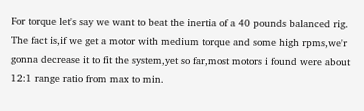For torque let's say we want to beat the inertia of a 40 pounds balanced rig. The fact is,if we get a motor with medium torque and some high rpms,we'r gonna decrease it to fit the system,yet so far,most motors i found were about 12:1 range ratio from max to min.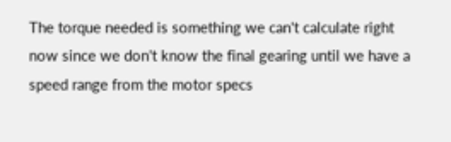The torque needed is something we can't calculate right now since we don't know the final gearing until we have a speed range from the motor specs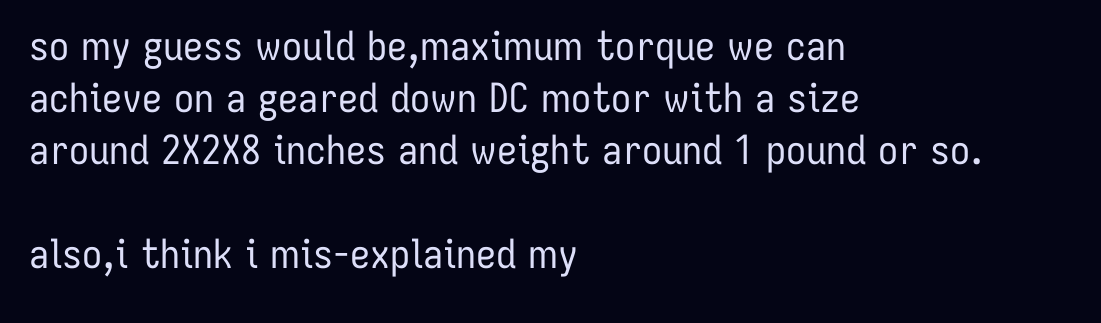so my guess would be,maximum torque we can achieve on a geared down DC motor with a size around 2X2X8 inches and weight around 1 pound or so.

also,i think i mis-explained my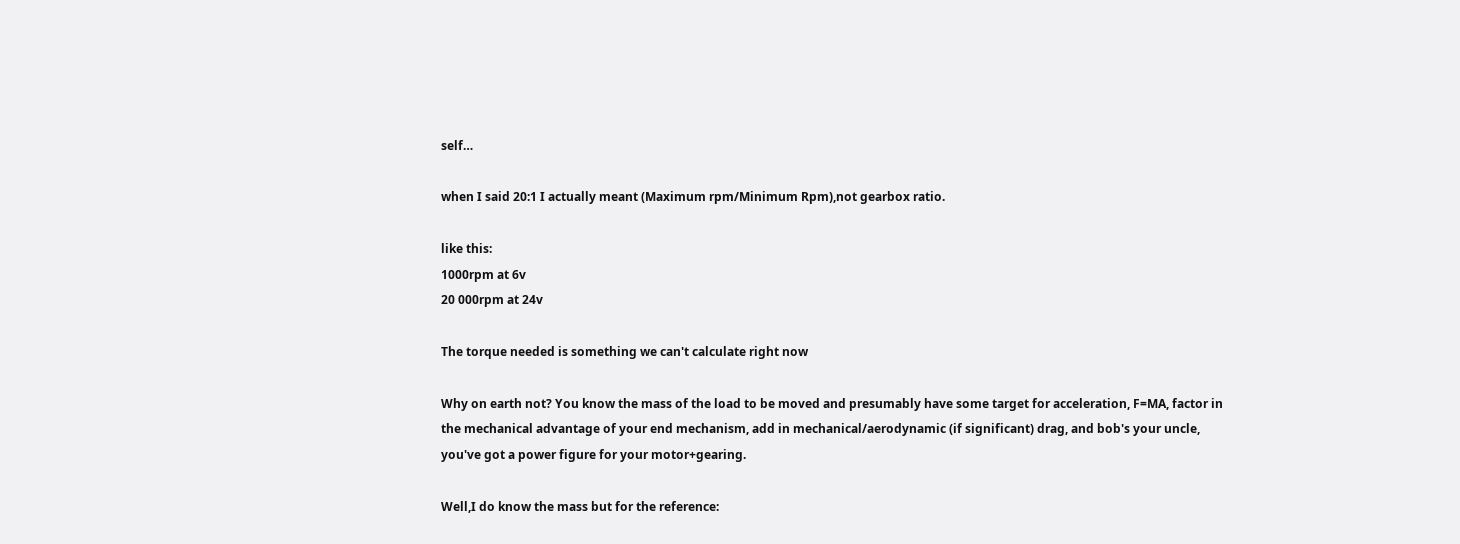self…

when I said 20:1 I actually meant (Maximum rpm/Minimum Rpm),not gearbox ratio.

like this:
1000rpm at 6v
20 000rpm at 24v

The torque needed is something we can't calculate right now

Why on earth not? You know the mass of the load to be moved and presumably have some target for acceleration, F=MA, factor in the mechanical advantage of your end mechanism, add in mechanical/aerodynamic (if significant) drag, and bob's your uncle, you've got a power figure for your motor+gearing.

Well,I do know the mass but for the reference: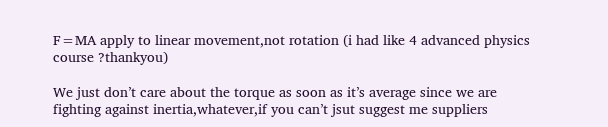F=MA apply to linear movement,not rotation (i had like 4 advanced physics course ?thankyou)

We just don’t care about the torque as soon as it’s average since we are fighting against inertia,whatever,if you can’t jsut suggest me suppliers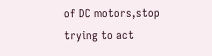of DC motors,stop trying to act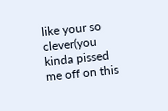like your so clever(you kinda pissed me off on this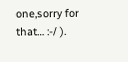one,sorry for that… :-/ ).